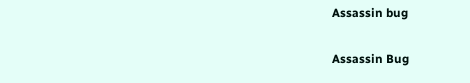Assassin bug

Assassin Bug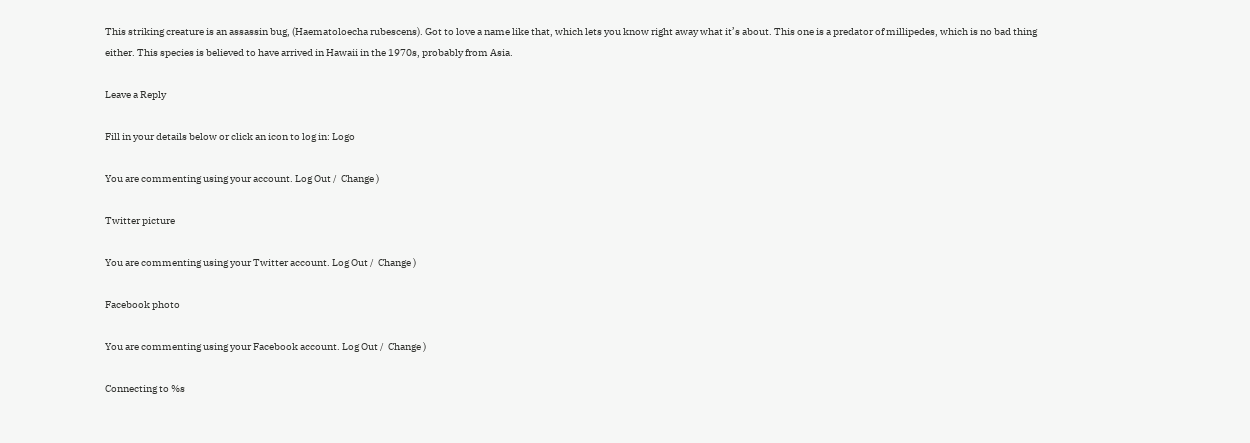This striking creature is an assassin bug, (Haematoloecha rubescens). Got to love a name like that, which lets you know right away what it’s about. This one is a predator of millipedes, which is no bad thing either. This species is believed to have arrived in Hawaii in the 1970s, probably from Asia.

Leave a Reply

Fill in your details below or click an icon to log in: Logo

You are commenting using your account. Log Out /  Change )

Twitter picture

You are commenting using your Twitter account. Log Out /  Change )

Facebook photo

You are commenting using your Facebook account. Log Out /  Change )

Connecting to %s